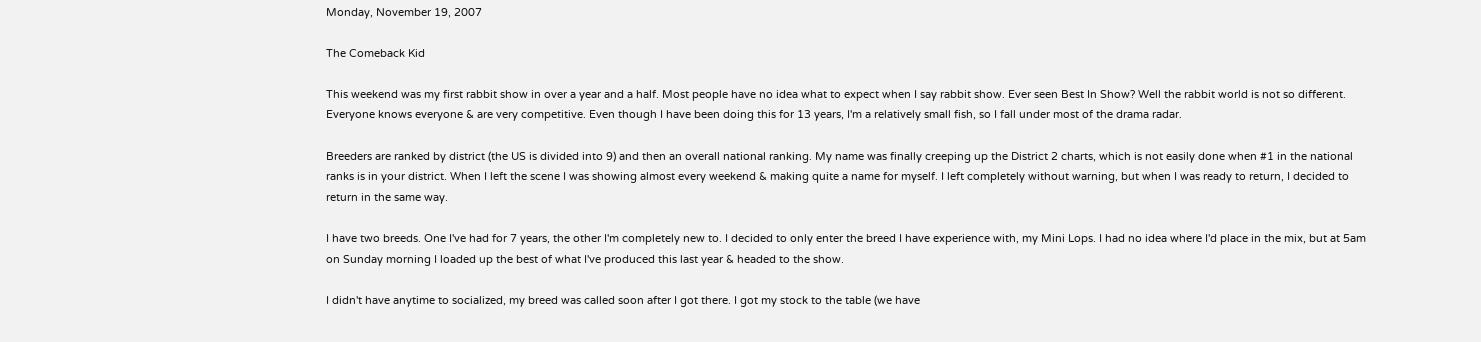Monday, November 19, 2007

The Comeback Kid

This weekend was my first rabbit show in over a year and a half. Most people have no idea what to expect when I say rabbit show. Ever seen Best In Show? Well the rabbit world is not so different. Everyone knows everyone & are very competitive. Even though I have been doing this for 13 years, I'm a relatively small fish, so I fall under most of the drama radar.

Breeders are ranked by district (the US is divided into 9) and then an overall national ranking. My name was finally creeping up the District 2 charts, which is not easily done when #1 in the national ranks is in your district. When I left the scene I was showing almost every weekend & making quite a name for myself. I left completely without warning, but when I was ready to return, I decided to return in the same way.

I have two breeds. One I've had for 7 years, the other I'm completely new to. I decided to only enter the breed I have experience with, my Mini Lops. I had no idea where I'd place in the mix, but at 5am on Sunday morning I loaded up the best of what I've produced this last year & headed to the show.

I didn't have anytime to socialized, my breed was called soon after I got there. I got my stock to the table (we have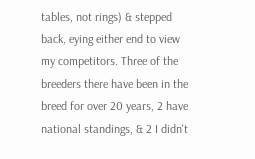tables, not rings) & stepped back, eying either end to view my competitors. Three of the breeders there have been in the breed for over 20 years, 2 have national standings, & 2 I didn't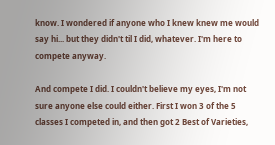know. I wondered if anyone who I knew knew me would say hi... but they didn't til I did, whatever. I'm here to compete anyway.

And compete I did. I couldn't believe my eyes, I'm not sure anyone else could either. First I won 3 of the 5 classes I competed in, and then got 2 Best of Varieties,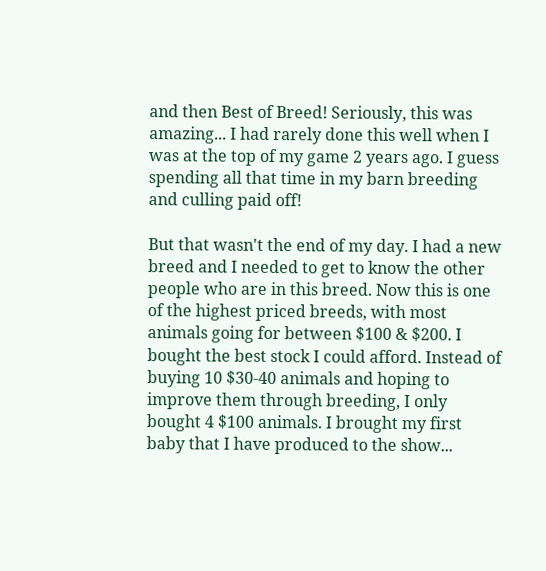and then Best of Breed! Seriously, this was amazing... I had rarely done this well when I was at the top of my game 2 years ago. I guess spending all that time in my barn breeding and culling paid off!

But that wasn't the end of my day. I had a new breed and I needed to get to know the other people who are in this breed. Now this is one of the highest priced breeds, with most animals going for between $100 & $200. I bought the best stock I could afford. Instead of buying 10 $30-40 animals and hoping to improve them through breeding, I only bought 4 $100 animals. I brought my first baby that I have produced to the show...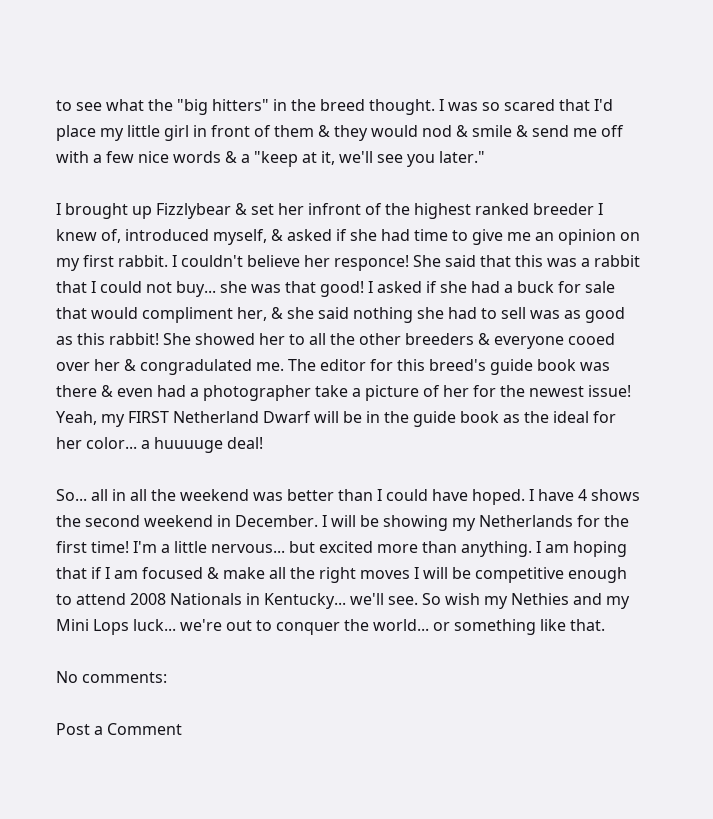to see what the "big hitters" in the breed thought. I was so scared that I'd place my little girl in front of them & they would nod & smile & send me off with a few nice words & a "keep at it, we'll see you later."

I brought up Fizzlybear & set her infront of the highest ranked breeder I knew of, introduced myself, & asked if she had time to give me an opinion on my first rabbit. I couldn't believe her responce! She said that this was a rabbit that I could not buy... she was that good! I asked if she had a buck for sale that would compliment her, & she said nothing she had to sell was as good as this rabbit! She showed her to all the other breeders & everyone cooed over her & congradulated me. The editor for this breed's guide book was there & even had a photographer take a picture of her for the newest issue! Yeah, my FIRST Netherland Dwarf will be in the guide book as the ideal for her color... a huuuuge deal!

So... all in all the weekend was better than I could have hoped. I have 4 shows the second weekend in December. I will be showing my Netherlands for the first time! I'm a little nervous... but excited more than anything. I am hoping that if I am focused & make all the right moves I will be competitive enough to attend 2008 Nationals in Kentucky... we'll see. So wish my Nethies and my Mini Lops luck... we're out to conquer the world... or something like that.

No comments:

Post a Comment